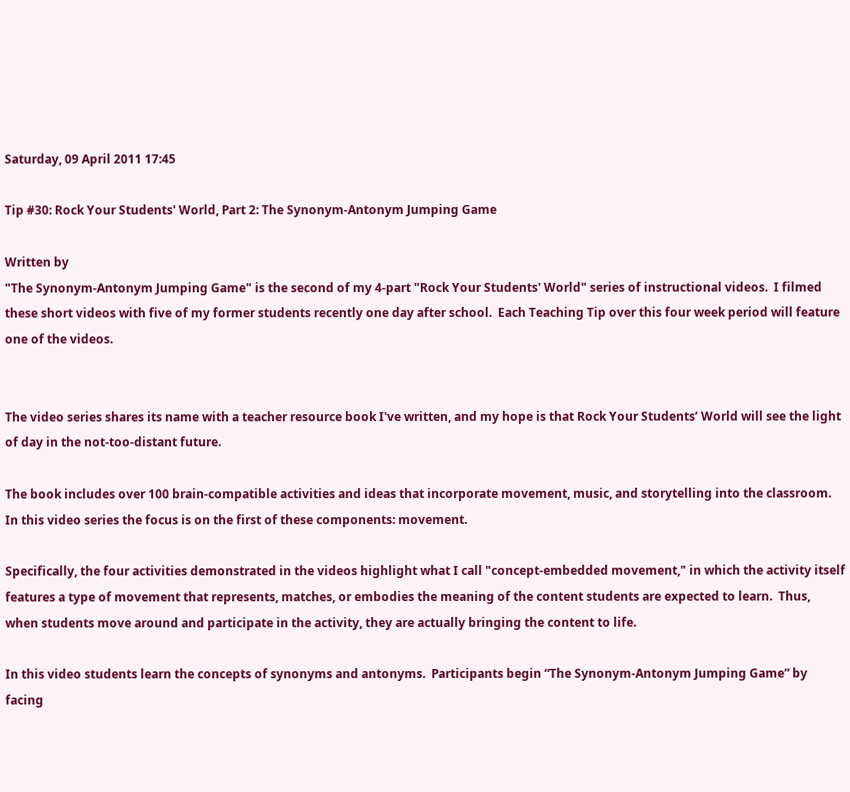Saturday, 09 April 2011 17:45

Tip #30: Rock Your Students' World, Part 2: The Synonym-Antonym Jumping Game

Written by
"The Synonym-Antonym Jumping Game" is the second of my 4-part "Rock Your Students' World" series of instructional videos.  I filmed these short videos with five of my former students recently one day after school.  Each Teaching Tip over this four week period will feature one of the videos.


The video series shares its name with a teacher resource book I've written, and my hope is that Rock Your Students’ World will see the light of day in the not-too-distant future.

The book includes over 100 brain-compatible activities and ideas that incorporate movement, music, and storytelling into the classroom.  In this video series the focus is on the first of these components: movement.

Specifically, the four activities demonstrated in the videos highlight what I call "concept-embedded movement," in which the activity itself features a type of movement that represents, matches, or embodies the meaning of the content students are expected to learn.  Thus, when students move around and participate in the activity, they are actually bringing the content to life.

In this video students learn the concepts of synonyms and antonyms.  Participants begin “The Synonym-Antonym Jumping Game” by facing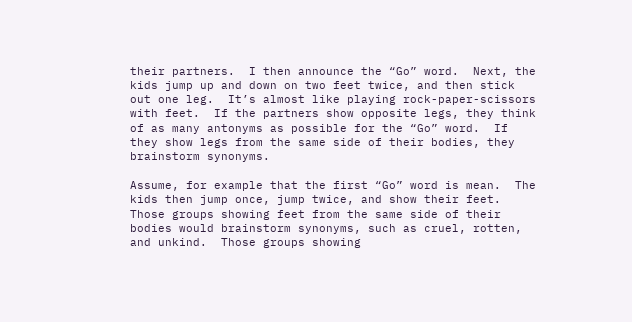their partners.  I then announce the “Go” word.  Next, the kids jump up and down on two feet twice, and then stick out one leg.  It’s almost like playing rock-paper-scissors with feet.  If the partners show opposite legs, they think of as many antonyms as possible for the “Go” word.  If they show legs from the same side of their bodies, they brainstorm synonyms.

Assume, for example that the first “Go” word is mean.  The kids then jump once, jump twice, and show their feet.  Those groups showing feet from the same side of their bodies would brainstorm synonyms, such as cruel, rotten, and unkind.  Those groups showing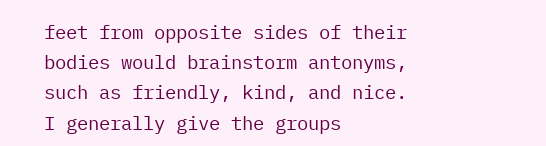feet from opposite sides of their bodies would brainstorm antonyms, such as friendly, kind, and nice.  I generally give the groups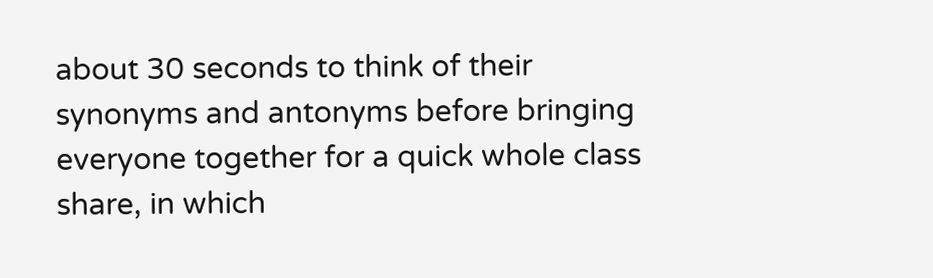about 30 seconds to think of their synonyms and antonyms before bringing everyone together for a quick whole class share, in which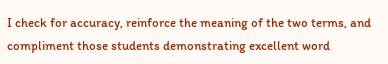I check for accuracy, reinforce the meaning of the two terms, and compliment those students demonstrating excellent word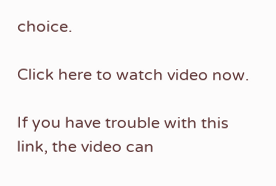choice.

Click here to watch video now.

If you have trouble with this link, the video can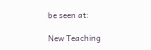be seen at:

New Teaching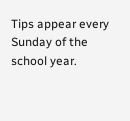Tips appear every Sunday of the school year.